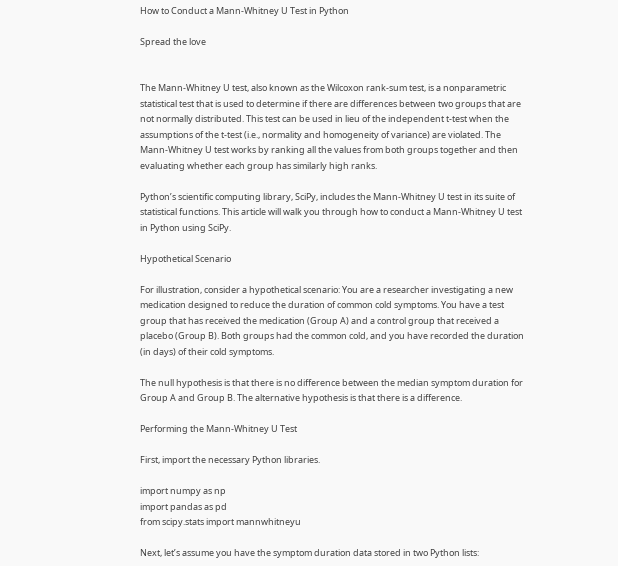How to Conduct a Mann-Whitney U Test in Python

Spread the love


The Mann-Whitney U test, also known as the Wilcoxon rank-sum test, is a nonparametric statistical test that is used to determine if there are differences between two groups that are not normally distributed. This test can be used in lieu of the independent t-test when the assumptions of the t-test (i.e., normality and homogeneity of variance) are violated. The Mann-Whitney U test works by ranking all the values from both groups together and then evaluating whether each group has similarly high ranks.

Python’s scientific computing library, SciPy, includes the Mann-Whitney U test in its suite of statistical functions. This article will walk you through how to conduct a Mann-Whitney U test in Python using SciPy.

Hypothetical Scenario

For illustration, consider a hypothetical scenario: You are a researcher investigating a new medication designed to reduce the duration of common cold symptoms. You have a test group that has received the medication (Group A) and a control group that received a placebo (Group B). Both groups had the common cold, and you have recorded the duration (in days) of their cold symptoms.

The null hypothesis is that there is no difference between the median symptom duration for Group A and Group B. The alternative hypothesis is that there is a difference.

Performing the Mann-Whitney U Test

First, import the necessary Python libraries.

import numpy as np
import pandas as pd
from scipy.stats import mannwhitneyu

Next, let’s assume you have the symptom duration data stored in two Python lists: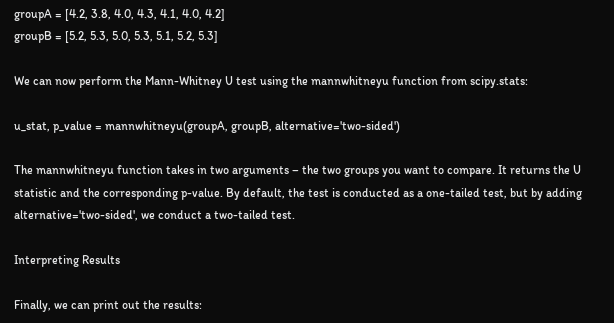groupA = [4.2, 3.8, 4.0, 4.3, 4.1, 4.0, 4.2]
groupB = [5.2, 5.3, 5.0, 5.3, 5.1, 5.2, 5.3]

We can now perform the Mann-Whitney U test using the mannwhitneyu function from scipy.stats:

u_stat, p_value = mannwhitneyu(groupA, groupB, alternative='two-sided')

The mannwhitneyu function takes in two arguments – the two groups you want to compare. It returns the U statistic and the corresponding p-value. By default, the test is conducted as a one-tailed test, but by adding alternative='two-sided', we conduct a two-tailed test.

Interpreting Results

Finally, we can print out the results: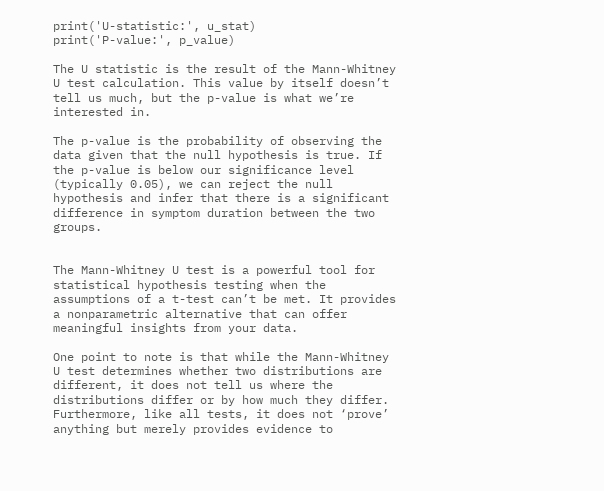print('U-statistic:', u_stat)
print('P-value:', p_value)

The U statistic is the result of the Mann-Whitney U test calculation. This value by itself doesn’t tell us much, but the p-value is what we’re interested in.

The p-value is the probability of observing the data given that the null hypothesis is true. If the p-value is below our significance level (typically 0.05), we can reject the null hypothesis and infer that there is a significant difference in symptom duration between the two groups.


The Mann-Whitney U test is a powerful tool for statistical hypothesis testing when the assumptions of a t-test can’t be met. It provides a nonparametric alternative that can offer meaningful insights from your data.

One point to note is that while the Mann-Whitney U test determines whether two distributions are different, it does not tell us where the distributions differ or by how much they differ. Furthermore, like all tests, it does not ‘prove’ anything but merely provides evidence to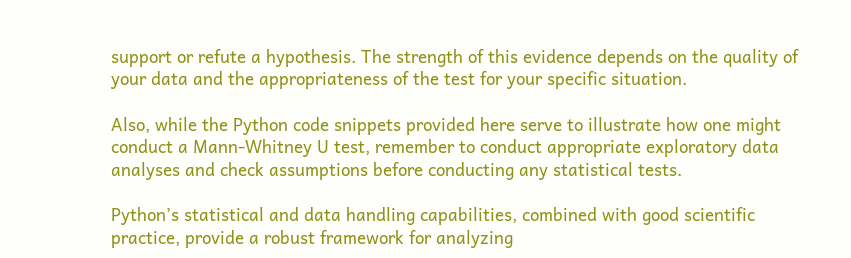support or refute a hypothesis. The strength of this evidence depends on the quality of your data and the appropriateness of the test for your specific situation.

Also, while the Python code snippets provided here serve to illustrate how one might conduct a Mann-Whitney U test, remember to conduct appropriate exploratory data analyses and check assumptions before conducting any statistical tests.

Python’s statistical and data handling capabilities, combined with good scientific practice, provide a robust framework for analyzing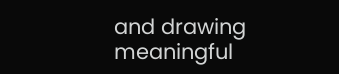and drawing meaningful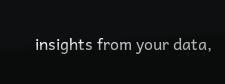insights from your data,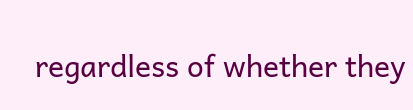regardless of whether they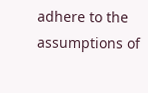adhere to the assumptions of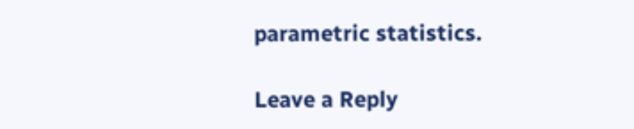parametric statistics.

Leave a Reply